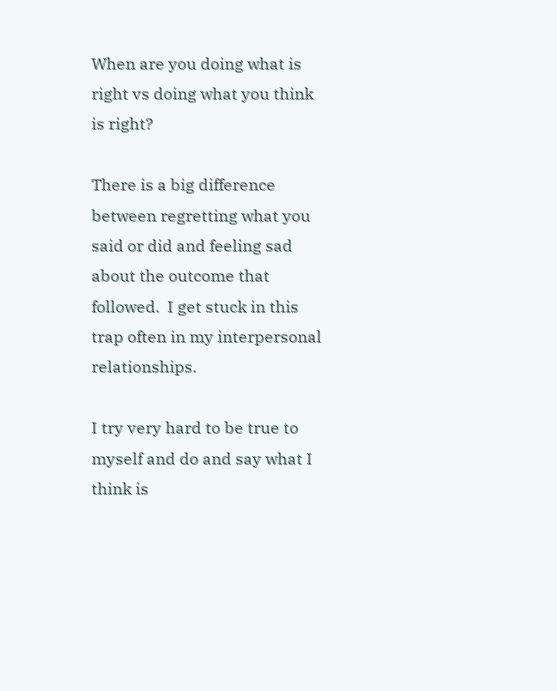When are you doing what is right vs doing what you think is right?

There is a big difference between regretting what you said or did and feeling sad about the outcome that followed.  I get stuck in this trap often in my interpersonal relationships.

I try very hard to be true to myself and do and say what I think is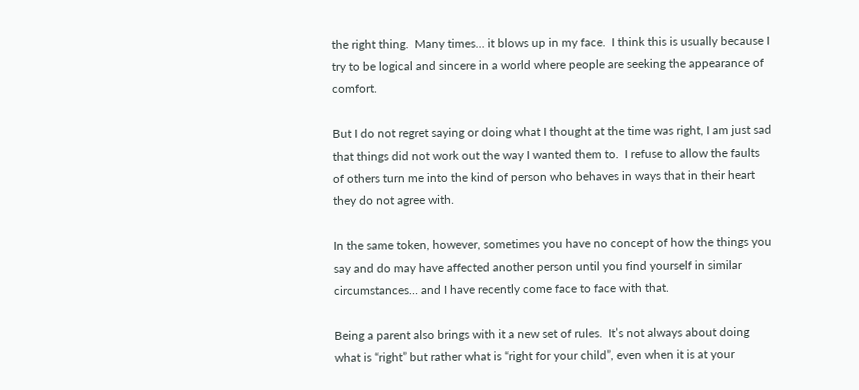the right thing.  Many times… it blows up in my face.  I think this is usually because I try to be logical and sincere in a world where people are seeking the appearance of comfort.

But I do not regret saying or doing what I thought at the time was right, I am just sad that things did not work out the way I wanted them to.  I refuse to allow the faults of others turn me into the kind of person who behaves in ways that in their heart they do not agree with.

In the same token, however, sometimes you have no concept of how the things you say and do may have affected another person until you find yourself in similar circumstances… and I have recently come face to face with that.

Being a parent also brings with it a new set of rules.  It’s not always about doing what is “right” but rather what is “right for your child”, even when it is at your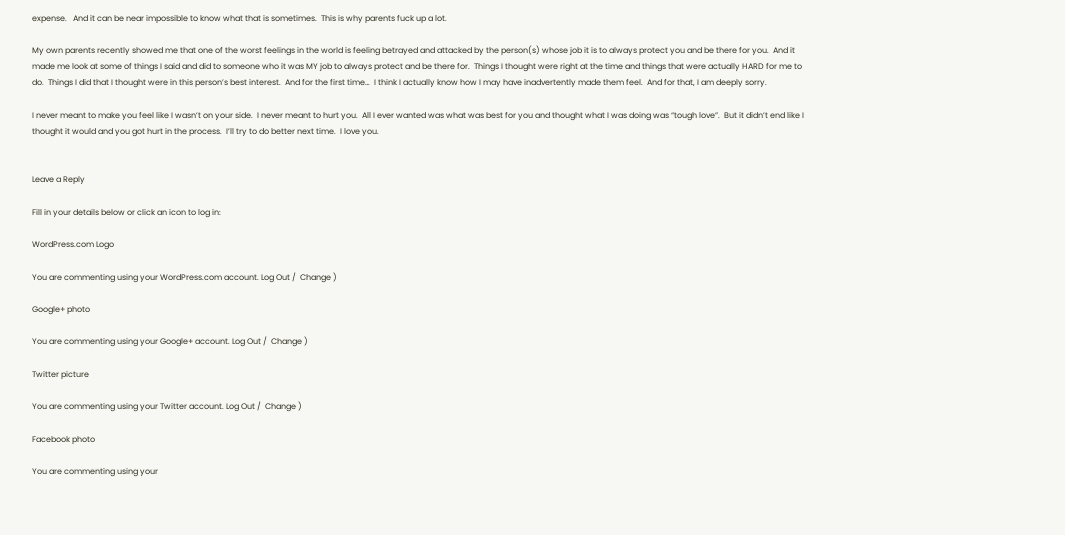expense.   And it can be near impossible to know what that is sometimes.  This is why parents fuck up a lot.

My own parents recently showed me that one of the worst feelings in the world is feeling betrayed and attacked by the person(s) whose job it is to always protect you and be there for you.  And it made me look at some of things I said and did to someone who it was MY job to always protect and be there for.  Things I thought were right at the time and things that were actually HARD for me to do.  Things I did that I thought were in this person’s best interest.  And for the first time…  I think I actually know how I may have inadvertently made them feel.  And for that, I am deeply sorry.

I never meant to make you feel like I wasn’t on your side.  I never meant to hurt you.  All I ever wanted was what was best for you and thought what I was doing was “tough love”.  But it didn’t end like I thought it would and you got hurt in the process.  I’ll try to do better next time.  I love you.


Leave a Reply

Fill in your details below or click an icon to log in:

WordPress.com Logo

You are commenting using your WordPress.com account. Log Out /  Change )

Google+ photo

You are commenting using your Google+ account. Log Out /  Change )

Twitter picture

You are commenting using your Twitter account. Log Out /  Change )

Facebook photo

You are commenting using your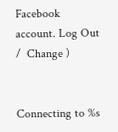Facebook account. Log Out /  Change )


Connecting to %s